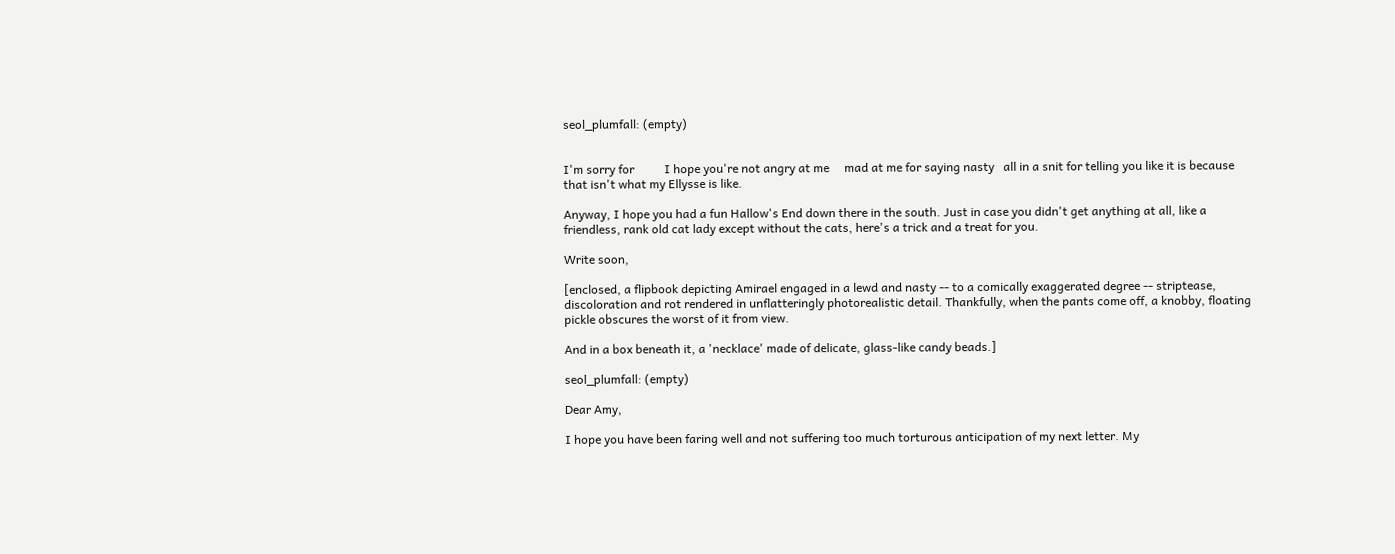seol_plumfall: (empty)


I'm sorry for          I hope you're not angry at me     mad at me for saying nasty   all in a snit for telling you like it is because that isn't what my Ellysse is like.

Anyway, I hope you had a fun Hallow's End down there in the south. Just in case you didn't get anything at all, like a friendless, rank old cat lady except without the cats, here's a trick and a treat for you.

Write soon,

[enclosed, a flipbook depicting Amirael engaged in a lewd and nasty -- to a comically exaggerated degree -- striptease, discoloration and rot rendered in unflatteringly photorealistic detail. Thankfully, when the pants come off, a knobby, floating pickle obscures the worst of it from view.

And in a box beneath it, a 'necklace' made of delicate, glass-like candy beads.]

seol_plumfall: (empty)

Dear Amy,

I hope you have been faring well and not suffering too much torturous anticipation of my next letter. My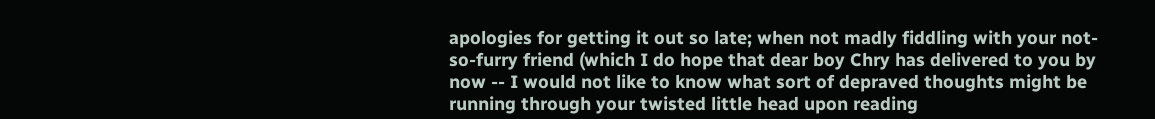apologies for getting it out so late; when not madly fiddling with your not-so-furry friend (which I do hope that dear boy Chry has delivered to you by now -- I would not like to know what sort of depraved thoughts might be running through your twisted little head upon reading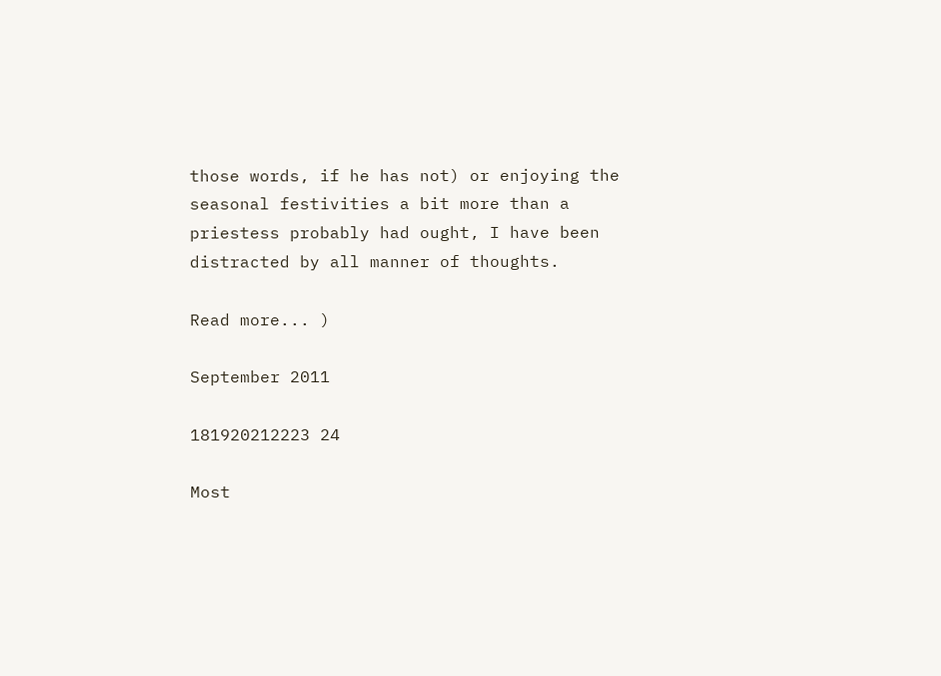those words, if he has not) or enjoying the seasonal festivities a bit more than a priestess probably had ought, I have been distracted by all manner of thoughts.

Read more... )

September 2011

181920212223 24

Most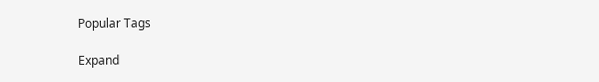Popular Tags

Expand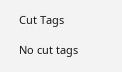Cut Tags

No cut tags